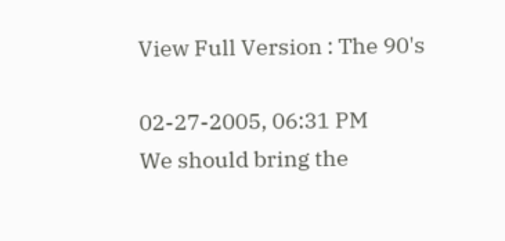View Full Version : The 90's

02-27-2005, 06:31 PM
We should bring the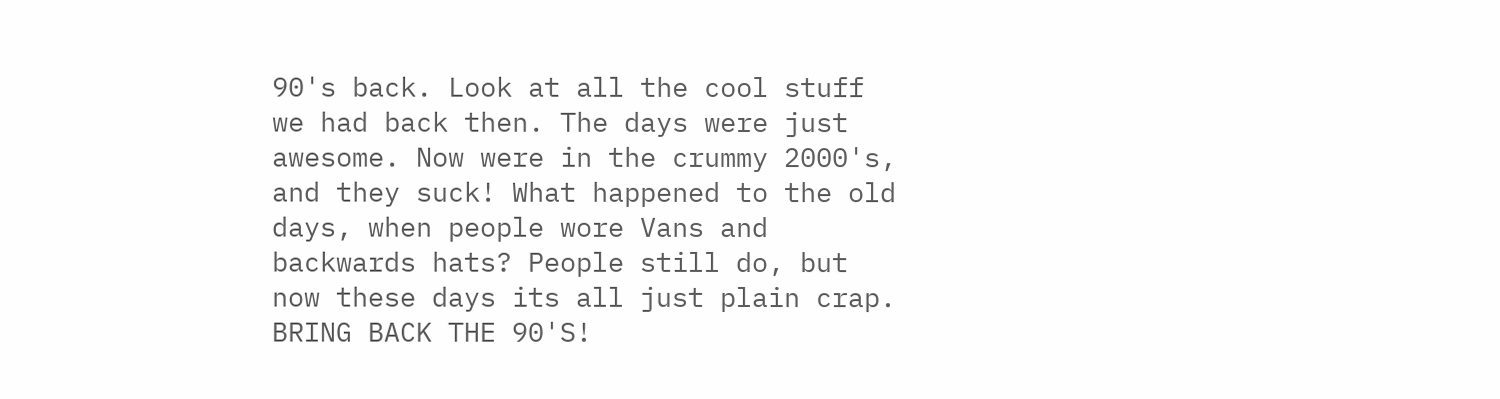90's back. Look at all the cool stuff we had back then. The days were just awesome. Now were in the crummy 2000's, and they suck! What happened to the old days, when people wore Vans and backwards hats? People still do, but now these days its all just plain crap. BRING BACK THE 90'S!